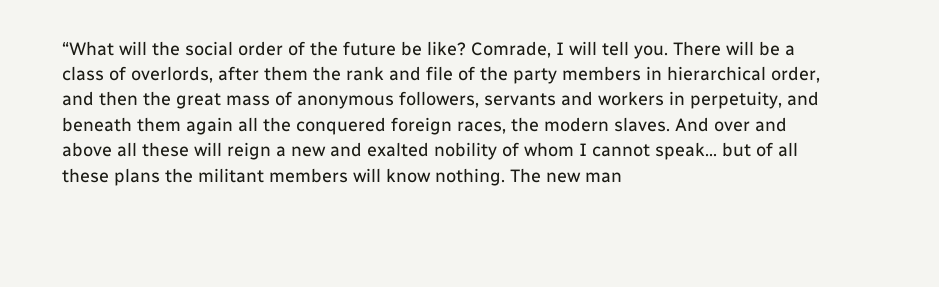“What will the social order of the future be like? Comrade, I will tell you. There will be a class of overlords, after them the rank and file of the party members in hierarchical order, and then the great mass of anonymous followers, servants and workers in perpetuity, and beneath them again all the conquered foreign races, the modern slaves. And over and above all these will reign a new and exalted nobility of whom I cannot speak… but of all these plans the militant members will know nothing. The new man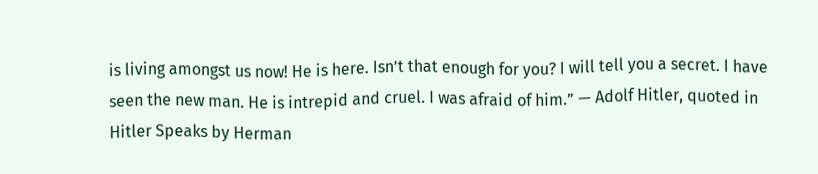is living amongst us now! He is here. Isn’t that enough for you? I will tell you a secret. I have seen the new man. He is intrepid and cruel. I was afraid of him.” — Adolf Hitler, quoted in Hitler Speaks by Herman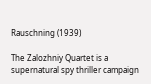Rauschning (1939)

The Zalozhniy Quartet is a supernatural spy thriller campaign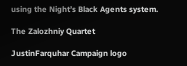using the Night’s Black Agents system.

The Zalozhniy Quartet

JustinFarquhar Campaign logo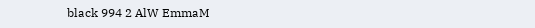black 994 2 AlW EmmaM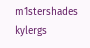m1stershades kylergs